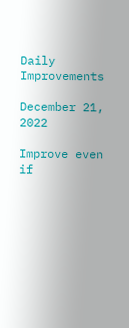Daily Improvements

December 21, 2022

Improve even if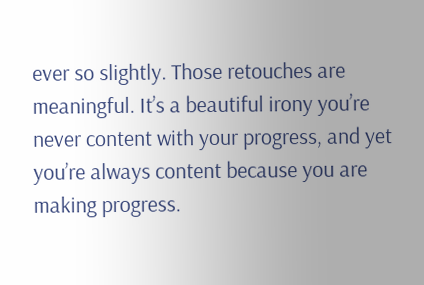ever so slightly. Those retouches are meaningful. It’s a beautiful irony you’re never content with your progress, and yet you’re always content because you are making progress.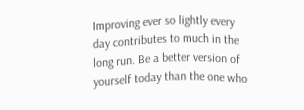Improving ever so lightly every day contributes to much in the long run. Be a better version of yourself today than the one who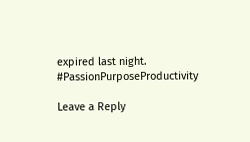expired last night. #PassionPurposeProductivity

Leave a Reply